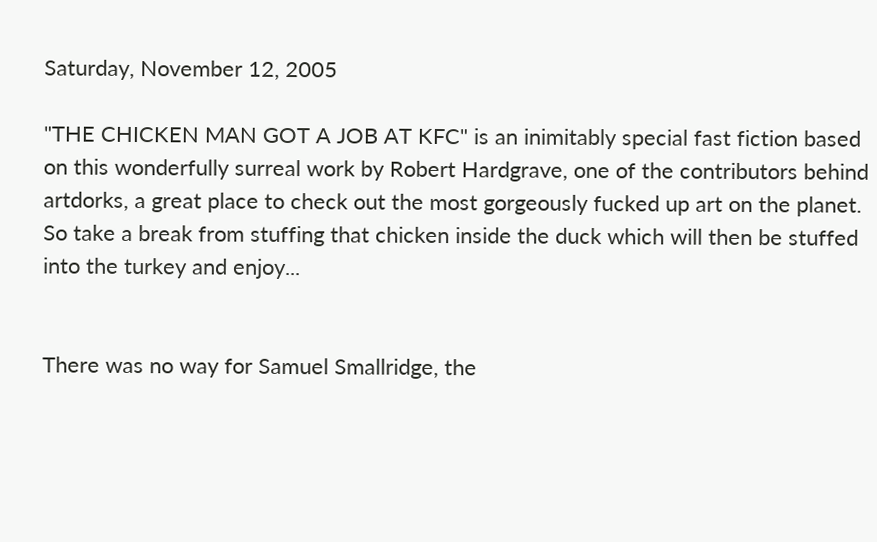Saturday, November 12, 2005

"THE CHICKEN MAN GOT A JOB AT KFC" is an inimitably special fast fiction based on this wonderfully surreal work by Robert Hardgrave, one of the contributors behind artdorks, a great place to check out the most gorgeously fucked up art on the planet.
So take a break from stuffing that chicken inside the duck which will then be stuffed into the turkey and enjoy...


There was no way for Samuel Smallridge, the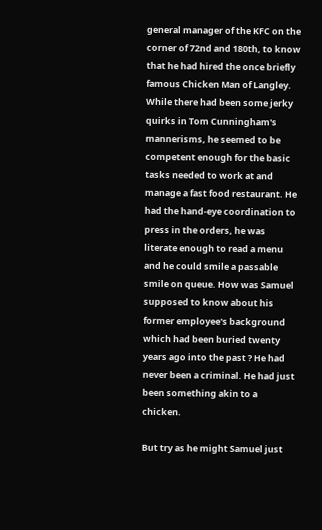general manager of the KFC on the corner of 72nd and 180th, to know that he had hired the once briefly famous Chicken Man of Langley. While there had been some jerky quirks in Tom Cunningham's mannerisms, he seemed to be competent enough for the basic tasks needed to work at and manage a fast food restaurant. He had the hand-eye coordination to press in the orders, he was literate enough to read a menu and he could smile a passable smile on queue. How was Samuel supposed to know about his former employee's background which had been buried twenty years ago into the past ? He had never been a criminal. He had just been something akin to a chicken.

But try as he might Samuel just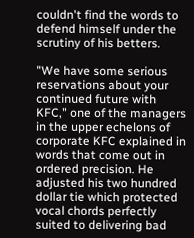couldn't find the words to defend himself under the scrutiny of his betters.

"We have some serious reservations about your continued future with KFC," one of the managers in the upper echelons of corporate KFC explained in words that come out in ordered precision. He adjusted his two hundred dollar tie which protected vocal chords perfectly suited to delivering bad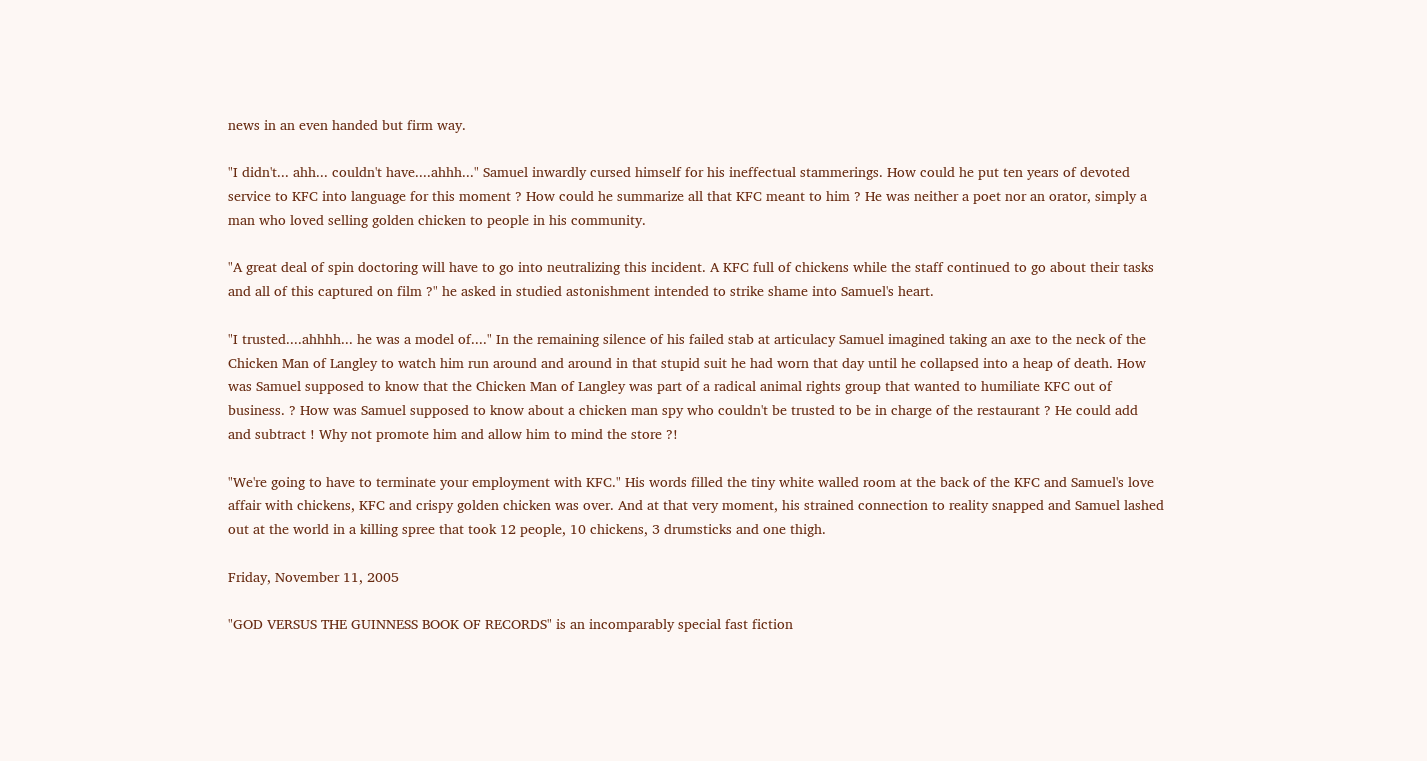news in an even handed but firm way.

"I didn't... ahh... couldn't have....ahhh..." Samuel inwardly cursed himself for his ineffectual stammerings. How could he put ten years of devoted service to KFC into language for this moment ? How could he summarize all that KFC meant to him ? He was neither a poet nor an orator, simply a man who loved selling golden chicken to people in his community.

"A great deal of spin doctoring will have to go into neutralizing this incident. A KFC full of chickens while the staff continued to go about their tasks and all of this captured on film ?" he asked in studied astonishment intended to strike shame into Samuel's heart.

"I trusted....ahhhh... he was a model of...." In the remaining silence of his failed stab at articulacy Samuel imagined taking an axe to the neck of the Chicken Man of Langley to watch him run around and around in that stupid suit he had worn that day until he collapsed into a heap of death. How was Samuel supposed to know that the Chicken Man of Langley was part of a radical animal rights group that wanted to humiliate KFC out of business. ? How was Samuel supposed to know about a chicken man spy who couldn't be trusted to be in charge of the restaurant ? He could add and subtract ! Why not promote him and allow him to mind the store ?!

"We're going to have to terminate your employment with KFC." His words filled the tiny white walled room at the back of the KFC and Samuel's love affair with chickens, KFC and crispy golden chicken was over. And at that very moment, his strained connection to reality snapped and Samuel lashed out at the world in a killing spree that took 12 people, 10 chickens, 3 drumsticks and one thigh.

Friday, November 11, 2005

"GOD VERSUS THE GUINNESS BOOK OF RECORDS" is an incomparably special fast fiction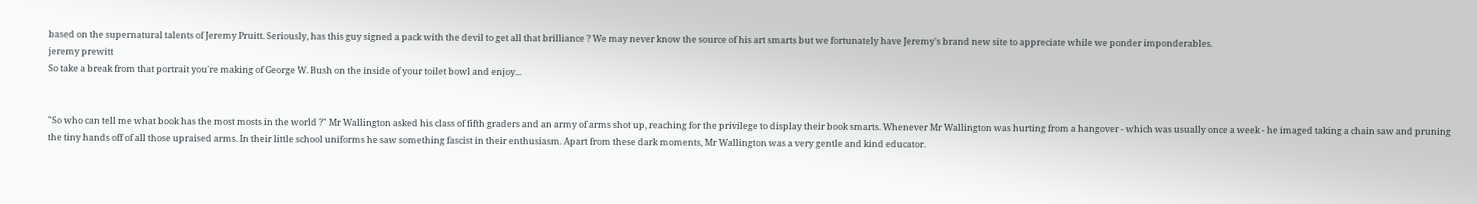based on the supernatural talents of Jeremy Pruitt. Seriously, has this guy signed a pack with the devil to get all that brilliance ? We may never know the source of his art smarts but we fortunately have Jeremy's brand new site to appreciate while we ponder imponderables.
jeremy prewitt
So take a break from that portrait you're making of George W. Bush on the inside of your toilet bowl and enjoy...


"So who can tell me what book has the most mosts in the world ?" Mr Wallington asked his class of fifth graders and an army of arms shot up, reaching for the privilege to display their book smarts. Whenever Mr Wallington was hurting from a hangover - which was usually once a week - he imaged taking a chain saw and pruning the tiny hands off of all those upraised arms. In their little school uniforms he saw something fascist in their enthusiasm. Apart from these dark moments, Mr Wallington was a very gentle and kind educator.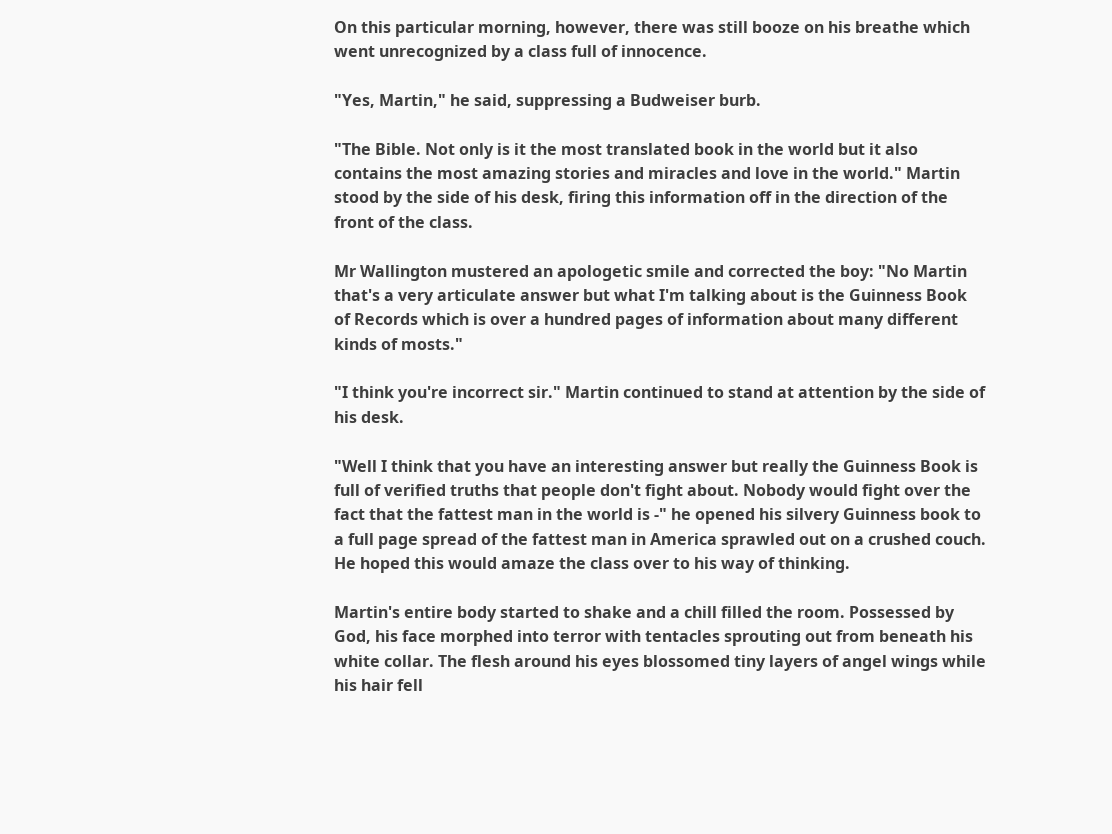On this particular morning, however, there was still booze on his breathe which went unrecognized by a class full of innocence.

"Yes, Martin," he said, suppressing a Budweiser burb.

"The Bible. Not only is it the most translated book in the world but it also contains the most amazing stories and miracles and love in the world." Martin stood by the side of his desk, firing this information off in the direction of the front of the class.

Mr Wallington mustered an apologetic smile and corrected the boy: "No Martin that's a very articulate answer but what I'm talking about is the Guinness Book of Records which is over a hundred pages of information about many different kinds of mosts."

"I think you're incorrect sir." Martin continued to stand at attention by the side of his desk.

"Well I think that you have an interesting answer but really the Guinness Book is full of verified truths that people don't fight about. Nobody would fight over the fact that the fattest man in the world is -" he opened his silvery Guinness book to a full page spread of the fattest man in America sprawled out on a crushed couch. He hoped this would amaze the class over to his way of thinking.

Martin's entire body started to shake and a chill filled the room. Possessed by God, his face morphed into terror with tentacles sprouting out from beneath his white collar. The flesh around his eyes blossomed tiny layers of angel wings while his hair fell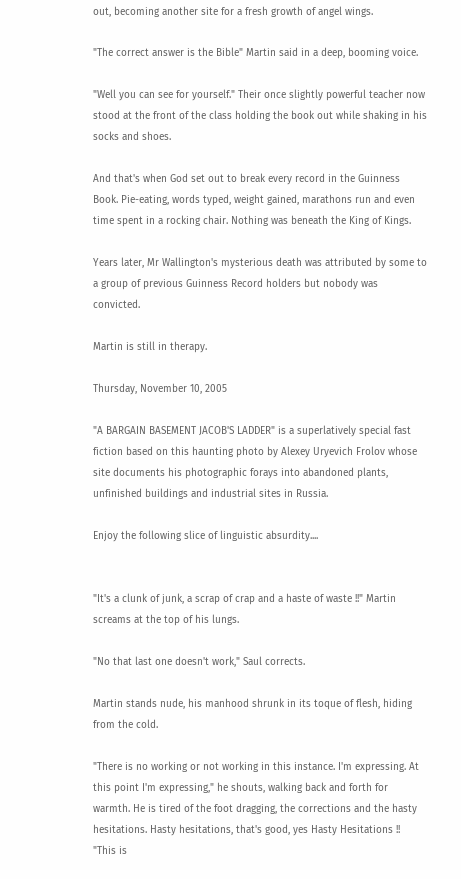out, becoming another site for a fresh growth of angel wings.

"The correct answer is the Bible" Martin said in a deep, booming voice.

"Well you can see for yourself." Their once slightly powerful teacher now stood at the front of the class holding the book out while shaking in his socks and shoes.

And that's when God set out to break every record in the Guinness Book. Pie-eating, words typed, weight gained, marathons run and even time spent in a rocking chair. Nothing was beneath the King of Kings.

Years later, Mr Wallington's mysterious death was attributed by some to a group of previous Guinness Record holders but nobody was convicted.

Martin is still in therapy.

Thursday, November 10, 2005

"A BARGAIN BASEMENT JACOB'S LADDER" is a superlatively special fast fiction based on this haunting photo by Alexey Uryevich Frolov whose site documents his photographic forays into abandoned plants, unfinished buildings and industrial sites in Russia.

Enjoy the following slice of linguistic absurdity....


"It's a clunk of junk, a scrap of crap and a haste of waste !!" Martin screams at the top of his lungs.

"No that last one doesn't work," Saul corrects.

Martin stands nude, his manhood shrunk in its toque of flesh, hiding from the cold.

"There is no working or not working in this instance. I'm expressing. At this point I'm expressing," he shouts, walking back and forth for warmth. He is tired of the foot dragging, the corrections and the hasty hesitations. Hasty hesitations, that's good, yes Hasty Hesitations !!
"This is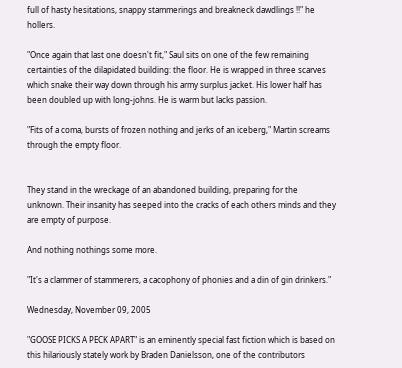full of hasty hesitations, snappy stammerings and breakneck dawdlings !!" he hollers.

"Once again that last one doesn't fit," Saul sits on one of the few remaining certainties of the dilapidated building: the floor. He is wrapped in three scarves which snake their way down through his army surplus jacket. His lower half has been doubled up with long-johns. He is warm but lacks passion.

"Fits of a coma, bursts of frozen nothing and jerks of an iceberg," Martin screams through the empty floor.


They stand in the wreckage of an abandoned building, preparing for the unknown. Their insanity has seeped into the cracks of each others minds and they are empty of purpose.

And nothing nothings some more.

"It's a clammer of stammerers, a cacophony of phonies and a din of gin drinkers."

Wednesday, November 09, 2005

"GOOSE PICKS A PECK APART" is an eminently special fast fiction which is based on this hilariously stately work by Braden Danielsson, one of the contributors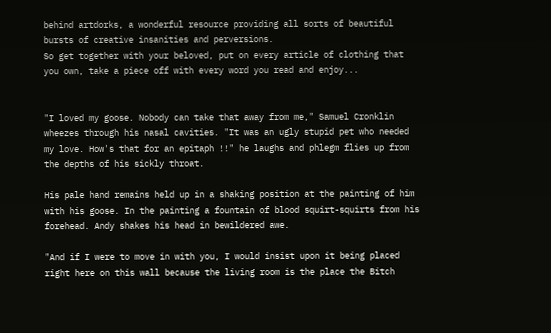behind artdorks, a wonderful resource providing all sorts of beautiful bursts of creative insanities and perversions.
So get together with your beloved, put on every article of clothing that you own, take a piece off with every word you read and enjoy...


"I loved my goose. Nobody can take that away from me," Samuel Cronklin wheezes through his nasal cavities. "It was an ugly stupid pet who needed my love. How's that for an epitaph !!" he laughs and phlegm flies up from the depths of his sickly throat.

His pale hand remains held up in a shaking position at the painting of him with his goose. In the painting a fountain of blood squirt-squirts from his forehead. Andy shakes his head in bewildered awe.

"And if I were to move in with you, I would insist upon it being placed right here on this wall because the living room is the place the Bitch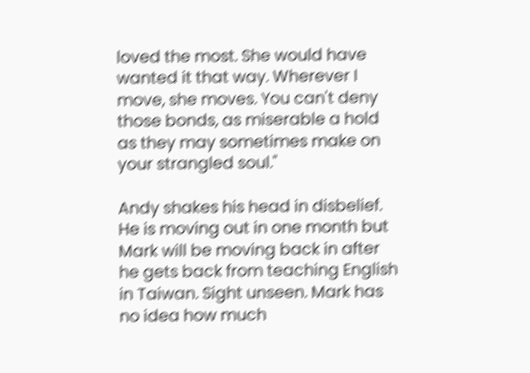loved the most. She would have wanted it that way. Wherever I move, she moves. You can't deny those bonds, as miserable a hold as they may sometimes make on your strangled soul."

Andy shakes his head in disbelief. He is moving out in one month but Mark will be moving back in after he gets back from teaching English in Taiwan. Sight unseen. Mark has no idea how much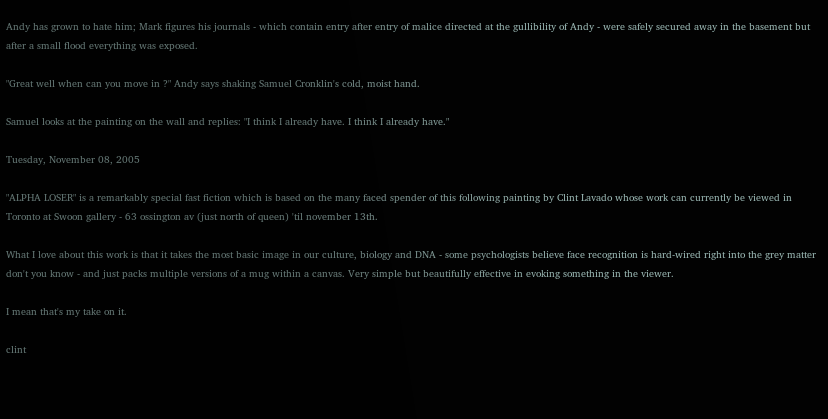Andy has grown to hate him; Mark figures his journals - which contain entry after entry of malice directed at the gullibility of Andy - were safely secured away in the basement but after a small flood everything was exposed.

"Great well when can you move in ?" Andy says shaking Samuel Cronklin's cold, moist hand.

Samuel looks at the painting on the wall and replies: "I think I already have. I think I already have."

Tuesday, November 08, 2005

"ALPHA LOSER" is a remarkably special fast fiction which is based on the many faced spender of this following painting by Clint Lavado whose work can currently be viewed in Toronto at Swoon gallery - 63 ossington av (just north of queen) 'til november 13th.

What I love about this work is that it takes the most basic image in our culture, biology and DNA - some psychologists believe face recognition is hard-wired right into the grey matter don't you know - and just packs multiple versions of a mug within a canvas. Very simple but beautifully effective in evoking something in the viewer.

I mean that's my take on it.

clint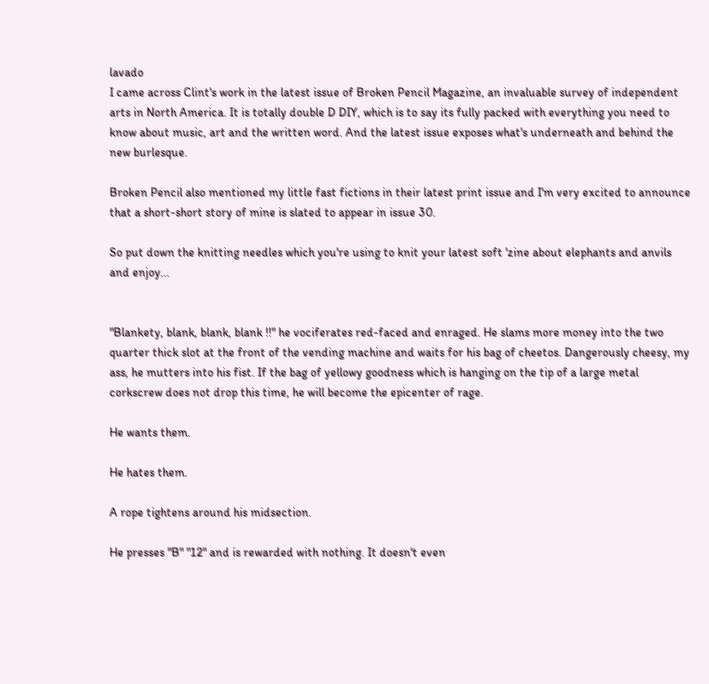lavado
I came across Clint's work in the latest issue of Broken Pencil Magazine, an invaluable survey of independent arts in North America. It is totally double D DIY, which is to say its fully packed with everything you need to know about music, art and the written word. And the latest issue exposes what's underneath and behind the new burlesque.

Broken Pencil also mentioned my little fast fictions in their latest print issue and I'm very excited to announce that a short-short story of mine is slated to appear in issue 30.

So put down the knitting needles which you're using to knit your latest soft 'zine about elephants and anvils and enjoy...


"Blankety, blank, blank, blank !!" he vociferates red-faced and enraged. He slams more money into the two quarter thick slot at the front of the vending machine and waits for his bag of cheetos. Dangerously cheesy, my ass, he mutters into his fist. If the bag of yellowy goodness which is hanging on the tip of a large metal corkscrew does not drop this time, he will become the epicenter of rage.

He wants them.

He hates them.

A rope tightens around his midsection.

He presses "B" "12" and is rewarded with nothing. It doesn't even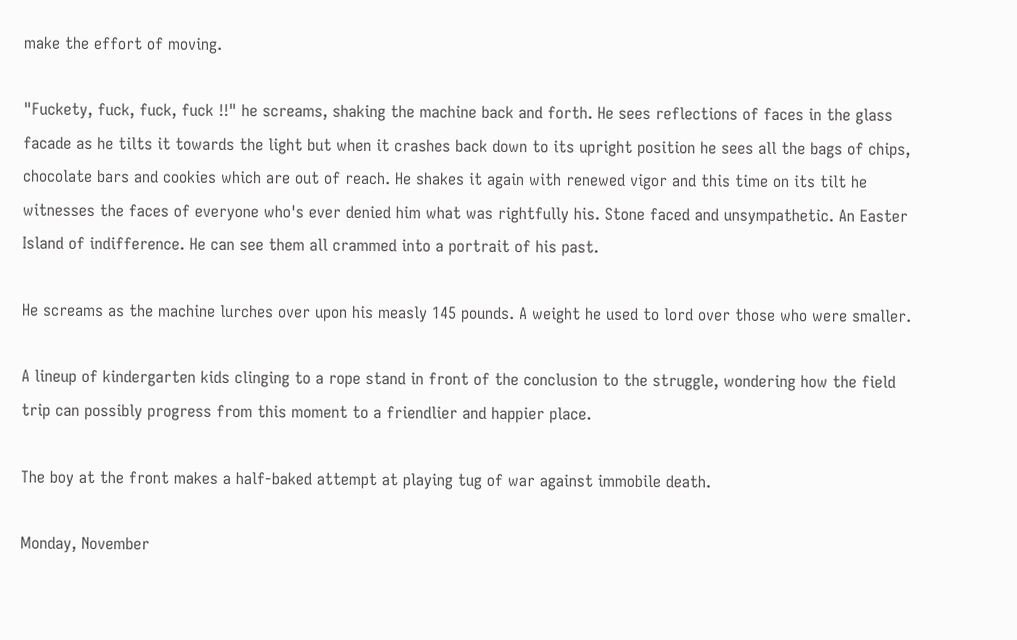make the effort of moving.

"Fuckety, fuck, fuck, fuck !!" he screams, shaking the machine back and forth. He sees reflections of faces in the glass facade as he tilts it towards the light but when it crashes back down to its upright position he sees all the bags of chips, chocolate bars and cookies which are out of reach. He shakes it again with renewed vigor and this time on its tilt he witnesses the faces of everyone who's ever denied him what was rightfully his. Stone faced and unsympathetic. An Easter Island of indifference. He can see them all crammed into a portrait of his past.

He screams as the machine lurches over upon his measly 145 pounds. A weight he used to lord over those who were smaller.

A lineup of kindergarten kids clinging to a rope stand in front of the conclusion to the struggle, wondering how the field trip can possibly progress from this moment to a friendlier and happier place.

The boy at the front makes a half-baked attempt at playing tug of war against immobile death.

Monday, November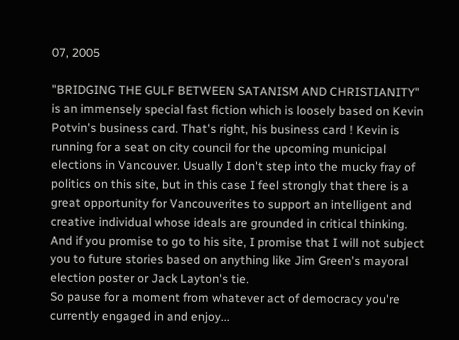07, 2005

"BRIDGING THE GULF BETWEEN SATANISM AND CHRISTIANITY" is an immensely special fast fiction which is loosely based on Kevin Potvin's business card. That's right, his business card ! Kevin is running for a seat on city council for the upcoming municipal elections in Vancouver. Usually I don't step into the mucky fray of politics on this site, but in this case I feel strongly that there is a great opportunity for Vancouverites to support an intelligent and creative individual whose ideals are grounded in critical thinking. And if you promise to go to his site, I promise that I will not subject you to future stories based on anything like Jim Green's mayoral election poster or Jack Layton's tie.
So pause for a moment from whatever act of democracy you're currently engaged in and enjoy...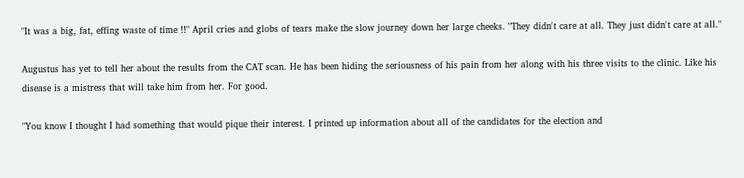"It was a big, fat, effing waste of time !!" April cries and globs of tears make the slow journey down her large cheeks. "They didn't care at all. They just didn't care at all."

Augustus has yet to tell her about the results from the CAT scan. He has been hiding the seriousness of his pain from her along with his three visits to the clinic. Like his disease is a mistress that will take him from her. For good.

"You know I thought I had something that would pique their interest. I printed up information about all of the candidates for the election and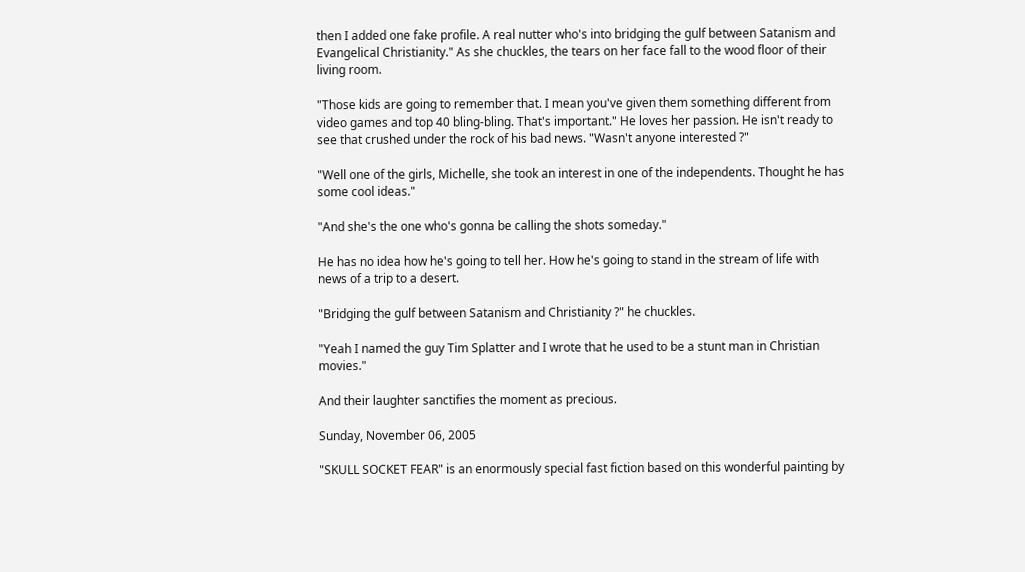then I added one fake profile. A real nutter who's into bridging the gulf between Satanism and Evangelical Christianity." As she chuckles, the tears on her face fall to the wood floor of their living room.

"Those kids are going to remember that. I mean you've given them something different from video games and top 40 bling-bling. That's important." He loves her passion. He isn't ready to see that crushed under the rock of his bad news. "Wasn't anyone interested ?"

"Well one of the girls, Michelle, she took an interest in one of the independents. Thought he has some cool ideas."

"And she's the one who's gonna be calling the shots someday."

He has no idea how he's going to tell her. How he's going to stand in the stream of life with news of a trip to a desert.

"Bridging the gulf between Satanism and Christianity ?" he chuckles.

"Yeah I named the guy Tim Splatter and I wrote that he used to be a stunt man in Christian movies."

And their laughter sanctifies the moment as precious.

Sunday, November 06, 2005

"SKULL SOCKET FEAR" is an enormously special fast fiction based on this wonderful painting by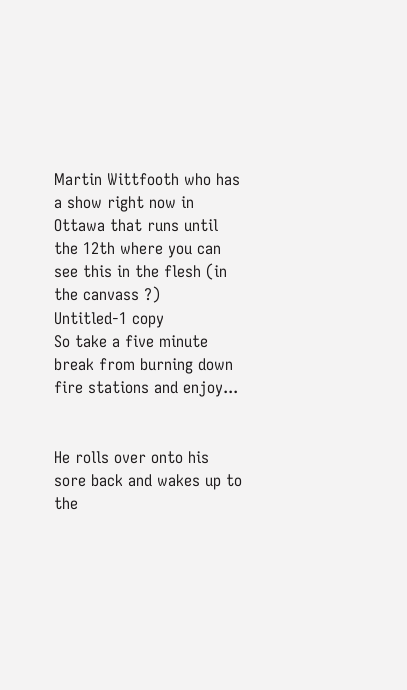Martin Wittfooth who has a show right now in Ottawa that runs until the 12th where you can see this in the flesh (in the canvass ?)
Untitled-1 copy
So take a five minute break from burning down fire stations and enjoy...


He rolls over onto his sore back and wakes up to the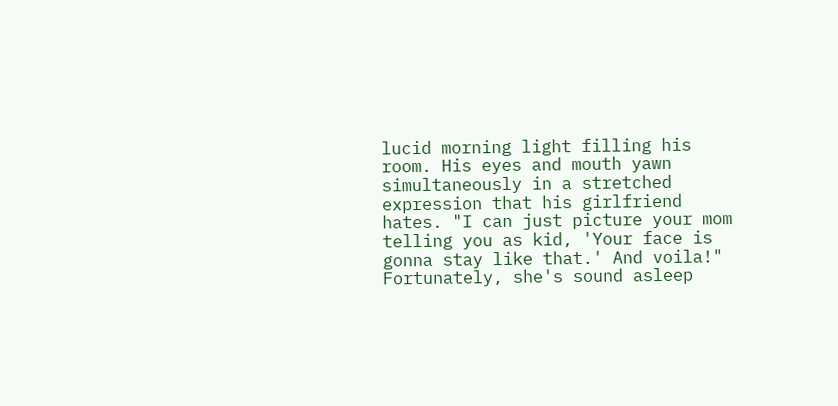lucid morning light filling his room. His eyes and mouth yawn simultaneously in a stretched expression that his girlfriend hates. "I can just picture your mom telling you as kid, 'Your face is gonna stay like that.' And voila!" Fortunately, she's sound asleep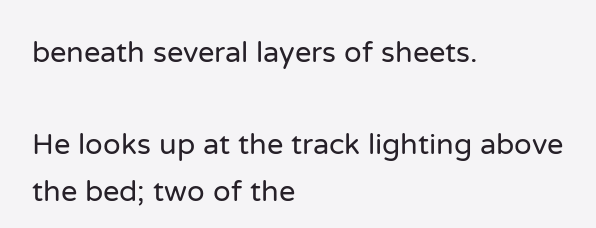beneath several layers of sheets.

He looks up at the track lighting above the bed; two of the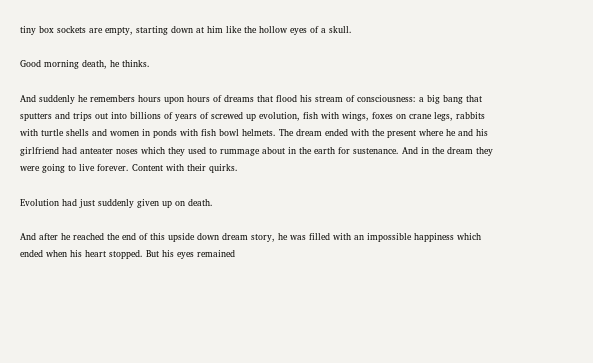tiny box sockets are empty, starting down at him like the hollow eyes of a skull.

Good morning death, he thinks.

And suddenly he remembers hours upon hours of dreams that flood his stream of consciousness: a big bang that sputters and trips out into billions of years of screwed up evolution, fish with wings, foxes on crane legs, rabbits with turtle shells and women in ponds with fish bowl helmets. The dream ended with the present where he and his girlfriend had anteater noses which they used to rummage about in the earth for sustenance. And in the dream they were going to live forever. Content with their quirks.

Evolution had just suddenly given up on death.

And after he reached the end of this upside down dream story, he was filled with an impossible happiness which ended when his heart stopped. But his eyes remained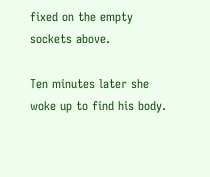fixed on the empty sockets above.

Ten minutes later she woke up to find his body.